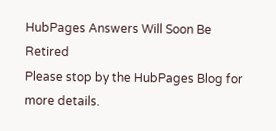HubPages Answers Will Soon Be Retired
Please stop by the HubPages Blog for more details.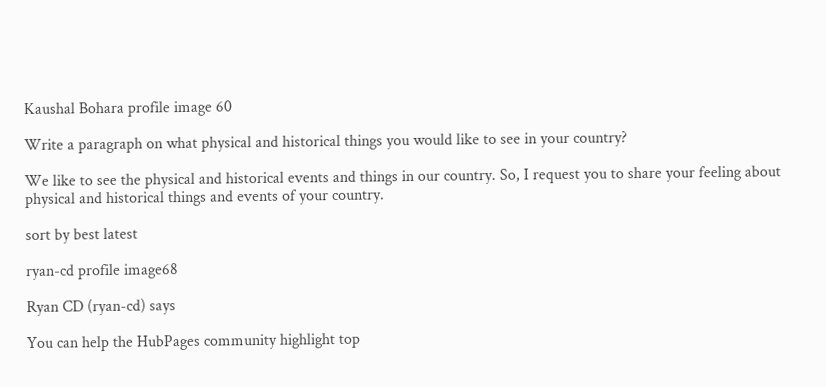Kaushal Bohara profile image 60

Write a paragraph on what physical and historical things you would like to see in your country?

We like to see the physical and historical events and things in our country. So, I request you to share your feeling about physical and historical things and events of your country.

sort by best latest

ryan-cd profile image68

Ryan CD (ryan-cd) says

You can help the HubPages community highlight top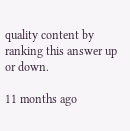quality content by ranking this answer up or down.

11 months ago